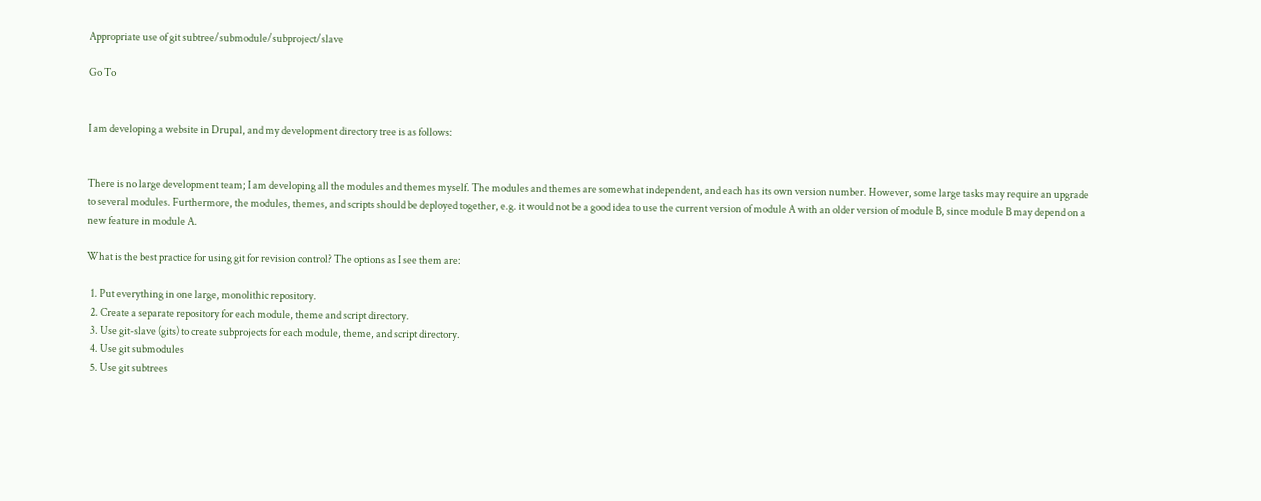Appropriate use of git subtree/submodule/subproject/slave

Go To


I am developing a website in Drupal, and my development directory tree is as follows:


There is no large development team; I am developing all the modules and themes myself. The modules and themes are somewhat independent, and each has its own version number. However, some large tasks may require an upgrade to several modules. Furthermore, the modules, themes, and scripts should be deployed together, e.g. it would not be a good idea to use the current version of module A with an older version of module B, since module B may depend on a new feature in module A.

What is the best practice for using git for revision control? The options as I see them are:

  1. Put everything in one large, monolithic repository.
  2. Create a separate repository for each module, theme and script directory.
  3. Use git-slave (gits) to create subprojects for each module, theme, and script directory.
  4. Use git submodules
  5. Use git subtrees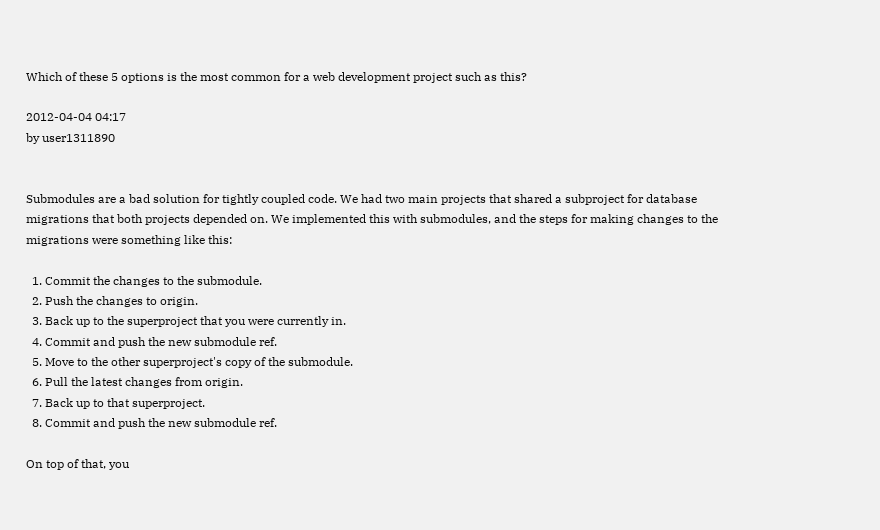Which of these 5 options is the most common for a web development project such as this?

2012-04-04 04:17
by user1311890


Submodules are a bad solution for tightly coupled code. We had two main projects that shared a subproject for database migrations that both projects depended on. We implemented this with submodules, and the steps for making changes to the migrations were something like this:

  1. Commit the changes to the submodule.
  2. Push the changes to origin.
  3. Back up to the superproject that you were currently in.
  4. Commit and push the new submodule ref.
  5. Move to the other superproject's copy of the submodule.
  6. Pull the latest changes from origin.
  7. Back up to that superproject.
  8. Commit and push the new submodule ref.

On top of that, you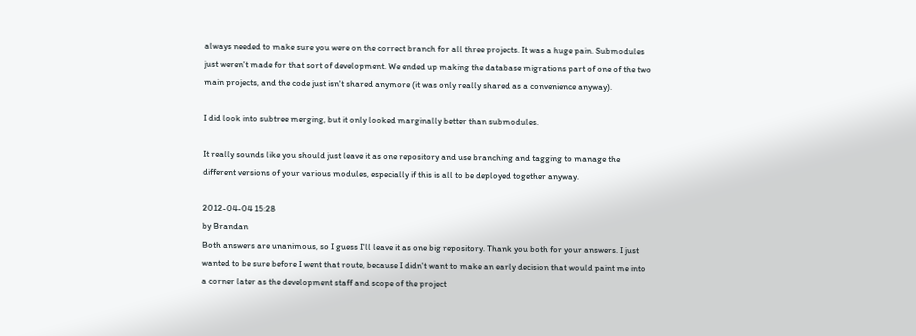always needed to make sure you were on the correct branch for all three projects. It was a huge pain. Submodules just weren't made for that sort of development. We ended up making the database migrations part of one of the two main projects, and the code just isn't shared anymore (it was only really shared as a convenience anyway).

I did look into subtree merging, but it only looked marginally better than submodules.

It really sounds like you should just leave it as one repository and use branching and tagging to manage the different versions of your various modules, especially if this is all to be deployed together anyway.

2012-04-04 15:28
by Brandan
Both answers are unanimous, so I guess I'll leave it as one big repository. Thank you both for your answers. I just wanted to be sure before I went that route, because I didn't want to make an early decision that would paint me into a corner later as the development staff and scope of the project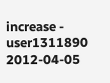increase - user1311890 2012-04-05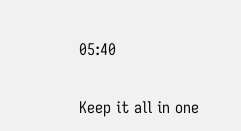05:40


Keep it all in one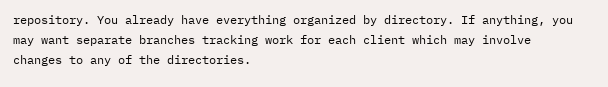repository. You already have everything organized by directory. If anything, you may want separate branches tracking work for each client which may involve changes to any of the directories.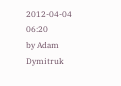2012-04-04 06:20
by Adam Dymitruk